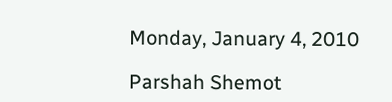Monday, January 4, 2010

Parshah Shemot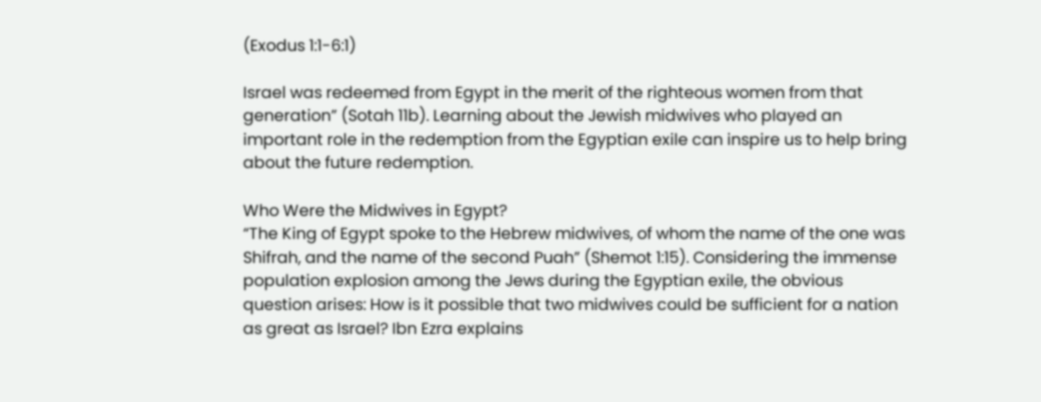(Exodus 1:1-6:1)

Israel was redeemed from Egypt in the merit of the righteous women from that generation” (Sotah 11b). Learning about the Jewish midwives who played an important role in the redemption from the Egyptian exile can inspire us to help bring about the future redemption.

Who Were the Midwives in Egypt?
“The King of Egypt spoke to the Hebrew midwives, of whom the name of the one was Shifrah, and the name of the second Puah” (Shemot 1:15). Considering the immense population explosion among the Jews during the Egyptian exile, the obvious question arises: How is it possible that two midwives could be sufficient for a nation as great as Israel? Ibn Ezra explains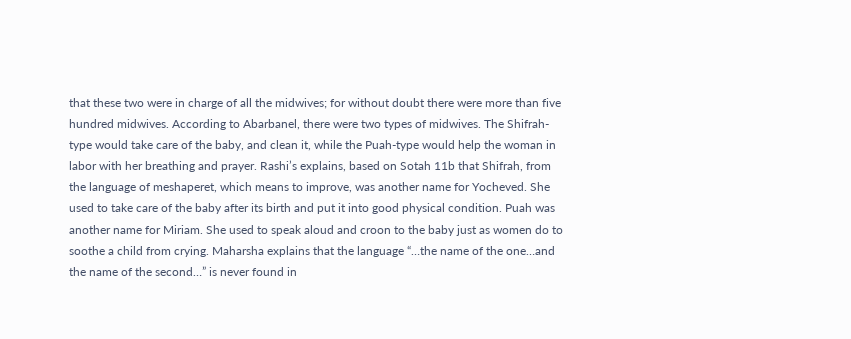that these two were in charge of all the midwives; for without doubt there were more than five hundred midwives. According to Abarbanel, there were two types of midwives. The Shifrah-type would take care of the baby, and clean it, while the Puah-type would help the woman in labor with her breathing and prayer. Rashi’s explains, based on Sotah 11b that Shifrah, from the language of meshaperet, which means to improve, was another name for Yocheved. She used to take care of the baby after its birth and put it into good physical condition. Puah was another name for Miriam. She used to speak aloud and croon to the baby just as women do to soothe a child from crying. Maharsha explains that the language “…the name of the one…and the name of the second…” is never found in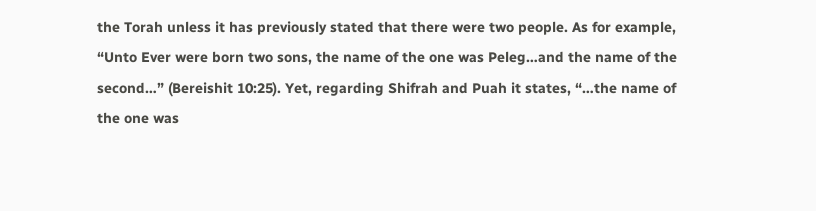the Torah unless it has previously stated that there were two people. As for example, “Unto Ever were born two sons, the name of the one was Peleg…and the name of the second…” (Bereishit 10:25). Yet, regarding Shifrah and Puah it states, “…the name of the one was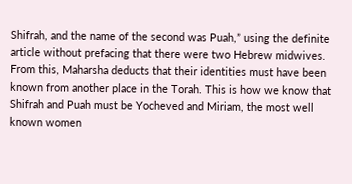Shifrah, and the name of the second was Puah,” using the definite article without prefacing that there were two Hebrew midwives. From this, Maharsha deducts that their identities must have been known from another place in the Torah. This is how we know that Shifrah and Puah must be Yocheved and Miriam, the most well known women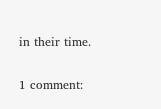in their time.

1 comment: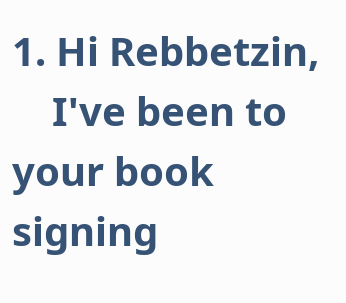1. Hi Rebbetzin,
    I've been to your book signing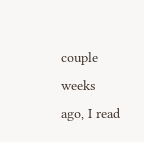couple weeks ago, I read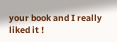your book and I really liked it !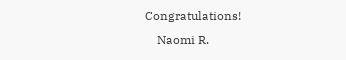Congratulations!
    Naomi R.